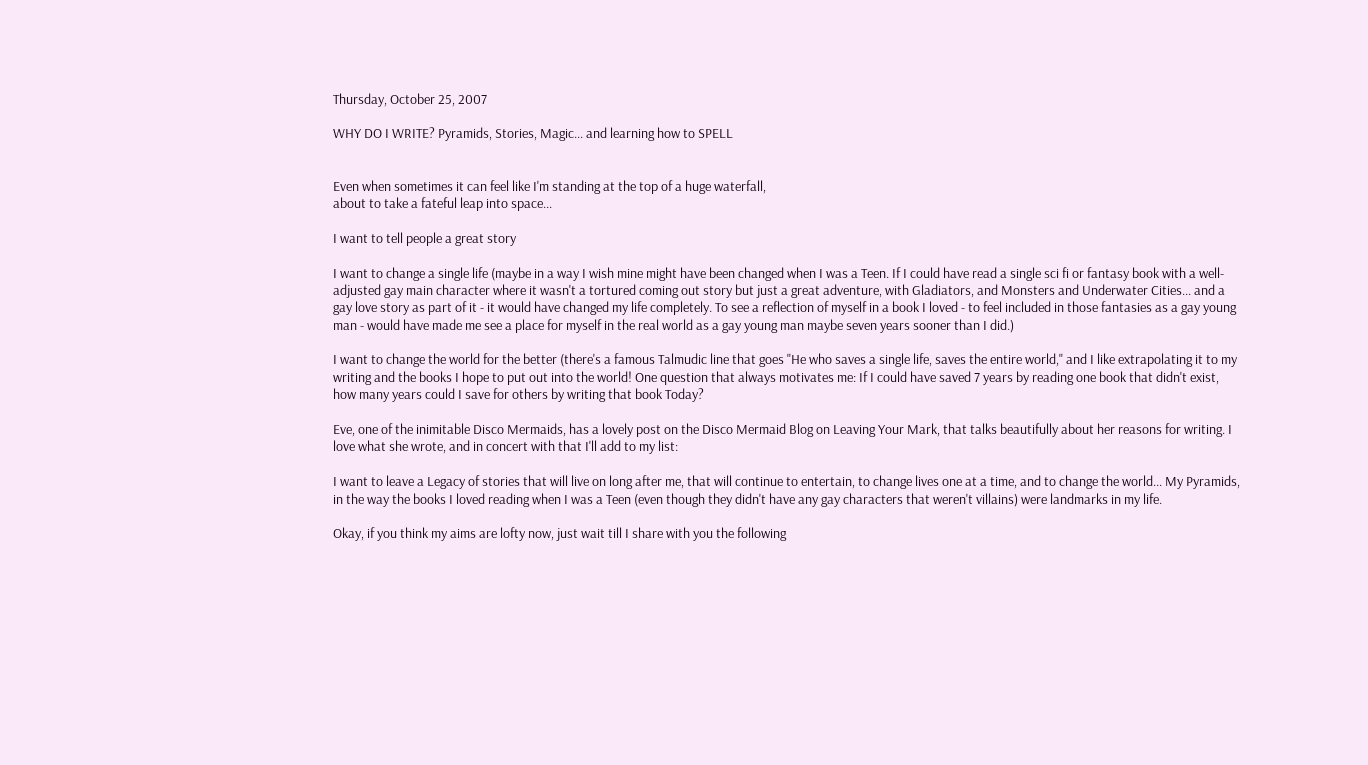Thursday, October 25, 2007

WHY DO I WRITE? Pyramids, Stories, Magic... and learning how to SPELL


Even when sometimes it can feel like I'm standing at the top of a huge waterfall,
about to take a fateful leap into space...

I want to tell people a great story

I want to change a single life (maybe in a way I wish mine might have been changed when I was a Teen. If I could have read a single sci fi or fantasy book with a well-adjusted gay main character where it wasn't a tortured coming out story but just a great adventure, with Gladiators, and Monsters and Underwater Cities... and a gay love story as part of it - it would have changed my life completely. To see a reflection of myself in a book I loved - to feel included in those fantasies as a gay young man - would have made me see a place for myself in the real world as a gay young man maybe seven years sooner than I did.)

I want to change the world for the better (there's a famous Talmudic line that goes "He who saves a single life, saves the entire world," and I like extrapolating it to my writing and the books I hope to put out into the world! One question that always motivates me: If I could have saved 7 years by reading one book that didn't exist, how many years could I save for others by writing that book Today?

Eve, one of the inimitable Disco Mermaids, has a lovely post on the Disco Mermaid Blog on Leaving Your Mark, that talks beautifully about her reasons for writing. I love what she wrote, and in concert with that I'll add to my list:

I want to leave a Legacy of stories that will live on long after me, that will continue to entertain, to change lives one at a time, and to change the world... My Pyramids, in the way the books I loved reading when I was a Teen (even though they didn't have any gay characters that weren't villains) were landmarks in my life.

Okay, if you think my aims are lofty now, just wait till I share with you the following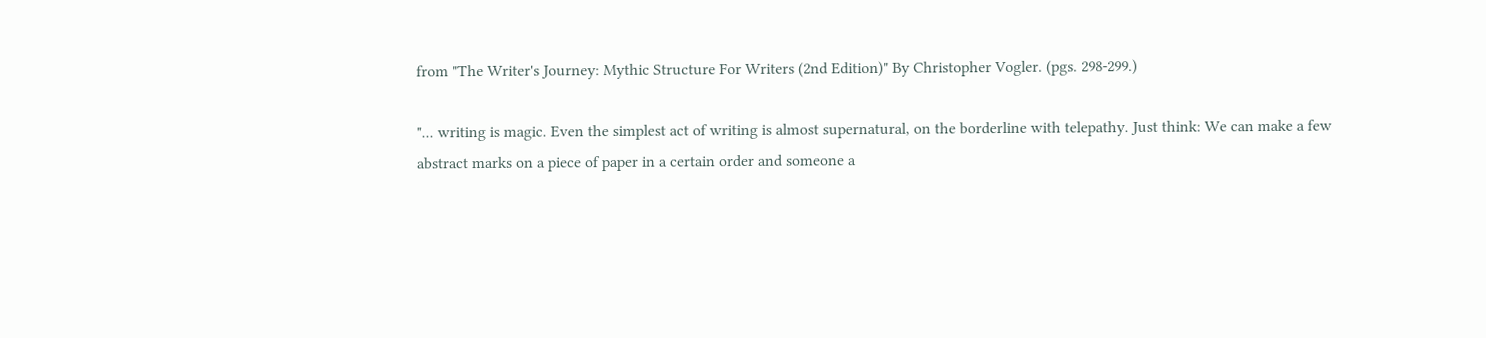from "The Writer's Journey: Mythic Structure For Writers (2nd Edition)" By Christopher Vogler. (pgs. 298-299.)

"... writing is magic. Even the simplest act of writing is almost supernatural, on the borderline with telepathy. Just think: We can make a few abstract marks on a piece of paper in a certain order and someone a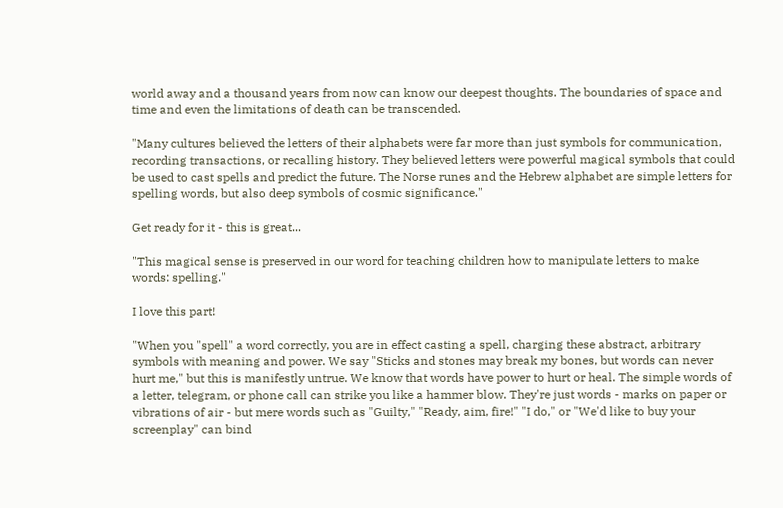world away and a thousand years from now can know our deepest thoughts. The boundaries of space and time and even the limitations of death can be transcended.

"Many cultures believed the letters of their alphabets were far more than just symbols for communication, recording transactions, or recalling history. They believed letters were powerful magical symbols that could be used to cast spells and predict the future. The Norse runes and the Hebrew alphabet are simple letters for spelling words, but also deep symbols of cosmic significance."

Get ready for it - this is great...

"This magical sense is preserved in our word for teaching children how to manipulate letters to make words: spelling."

I love this part!

"When you "spell" a word correctly, you are in effect casting a spell, charging these abstract, arbitrary symbols with meaning and power. We say "Sticks and stones may break my bones, but words can never hurt me," but this is manifestly untrue. We know that words have power to hurt or heal. The simple words of a letter, telegram, or phone call can strike you like a hammer blow. They're just words - marks on paper or vibrations of air - but mere words such as "Guilty," "Ready, aim, fire!" "I do," or "We'd like to buy your screenplay" can bind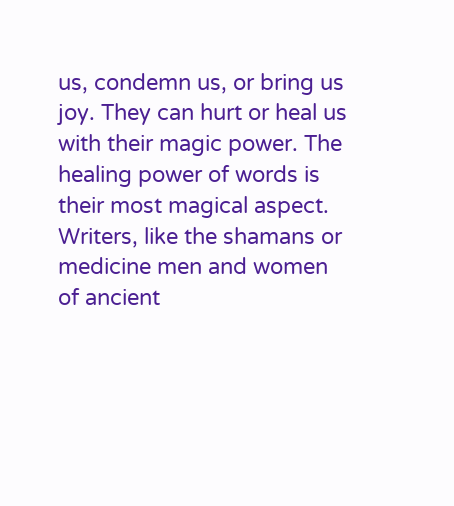us, condemn us, or bring us joy. They can hurt or heal us with their magic power. The healing power of words is their most magical aspect. Writers, like the shamans or medicine men and women of ancient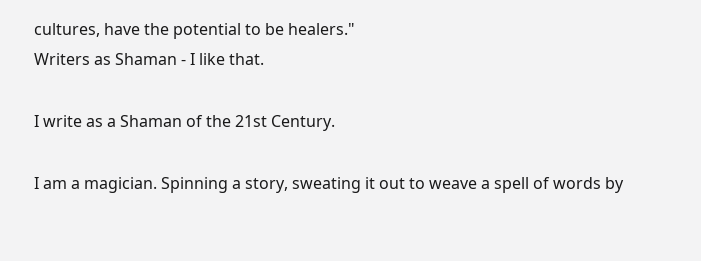cultures, have the potential to be healers."
Writers as Shaman - I like that.

I write as a Shaman of the 21st Century.

I am a magician. Spinning a story, sweating it out to weave a spell of words by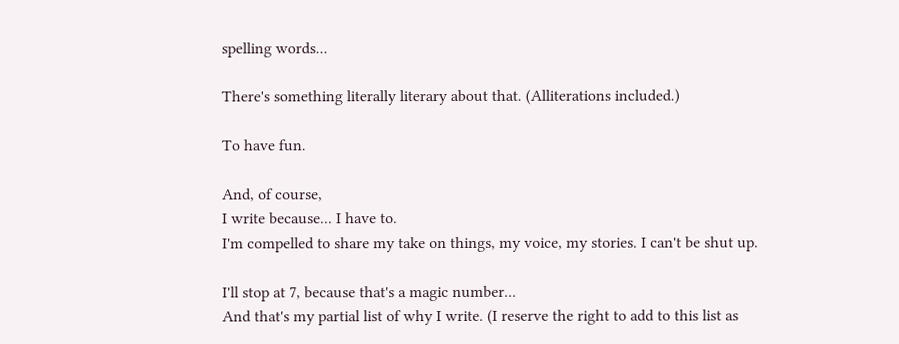spelling words...

There's something literally literary about that. (Alliterations included.)

To have fun.

And, of course,
I write because... I have to.
I'm compelled to share my take on things, my voice, my stories. I can't be shut up.

I'll stop at 7, because that's a magic number...
And that's my partial list of why I write. (I reserve the right to add to this list as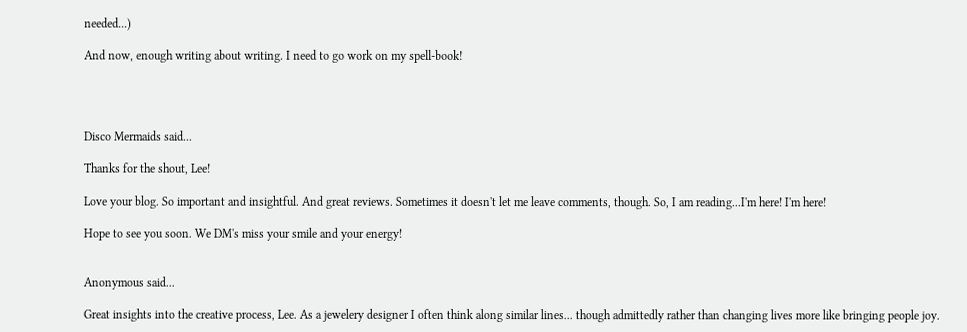needed...)

And now, enough writing about writing. I need to go work on my spell-book!




Disco Mermaids said...

Thanks for the shout, Lee!

Love your blog. So important and insightful. And great reviews. Sometimes it doesn't let me leave comments, though. So, I am reading...I'm here! I'm here!

Hope to see you soon. We DM's miss your smile and your energy!


Anonymous said...

Great insights into the creative process, Lee. As a jewelery designer I often think along similar lines... though admittedly rather than changing lives more like bringing people joy.